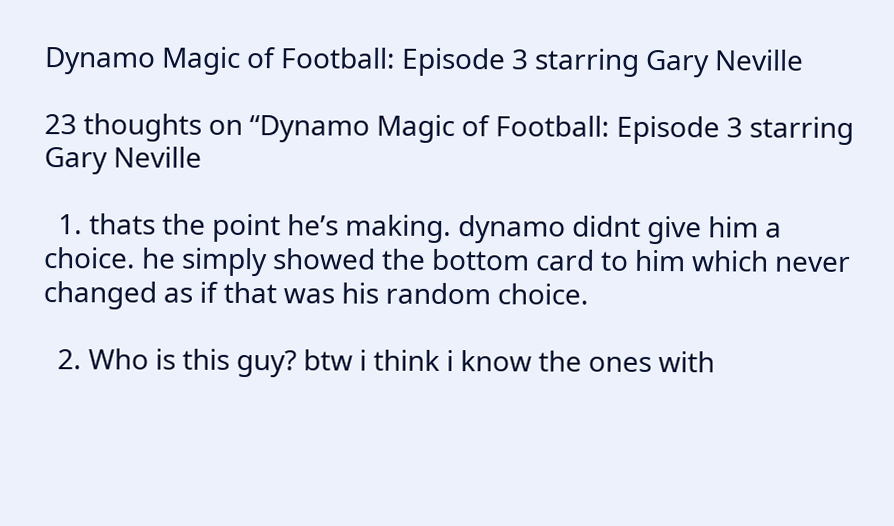Dynamo Magic of Football: Episode 3 starring Gary Neville

23 thoughts on “Dynamo Magic of Football: Episode 3 starring Gary Neville

  1. thats the point he’s making. dynamo didnt give him a choice. he simply showed the bottom card to him which never changed as if that was his random choice.

  2. Who is this guy? btw i think i know the ones with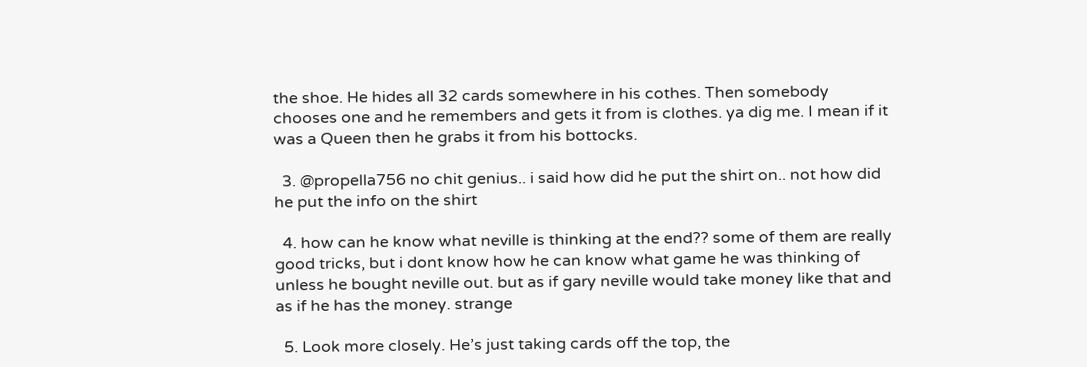the shoe. He hides all 32 cards somewhere in his cothes. Then somebody chooses one and he remembers and gets it from is clothes. ya dig me. I mean if it was a Queen then he grabs it from his bottocks.

  3. @propella756 no chit genius.. i said how did he put the shirt on.. not how did he put the info on the shirt

  4. how can he know what neville is thinking at the end?? some of them are really good tricks, but i dont know how he can know what game he was thinking of unless he bought neville out. but as if gary neville would take money like that and as if he has the money. strange

  5. Look more closely. He’s just taking cards off the top, the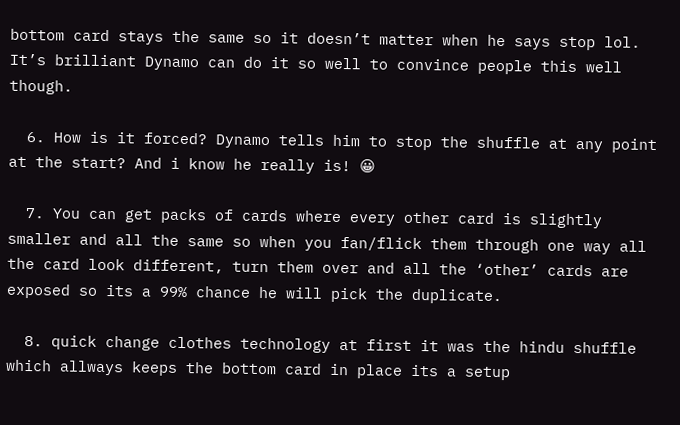bottom card stays the same so it doesn’t matter when he says stop lol. It’s brilliant Dynamo can do it so well to convince people this well though.

  6. How is it forced? Dynamo tells him to stop the shuffle at any point at the start? And i know he really is! 😀

  7. You can get packs of cards where every other card is slightly smaller and all the same so when you fan/flick them through one way all the card look different, turn them over and all the ‘other’ cards are exposed so its a 99% chance he will pick the duplicate.

  8. quick change clothes technology at first it was the hindu shuffle which allways keeps the bottom card in place its a setup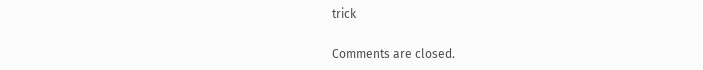trick

Comments are closed.